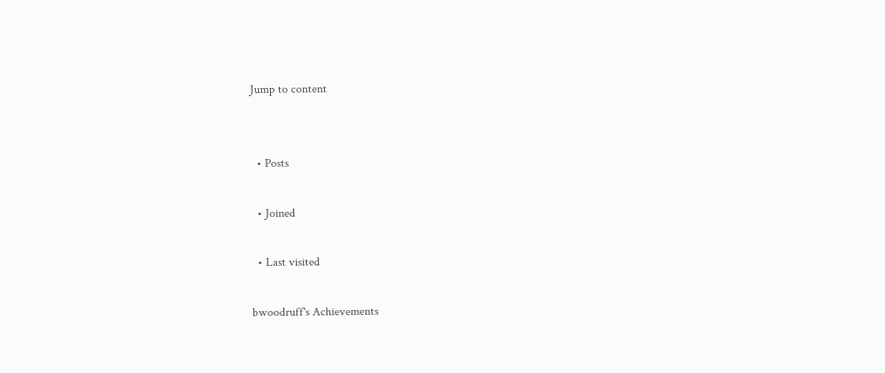Jump to content


  • Posts

  • Joined

  • Last visited

bwoodruff's Achievements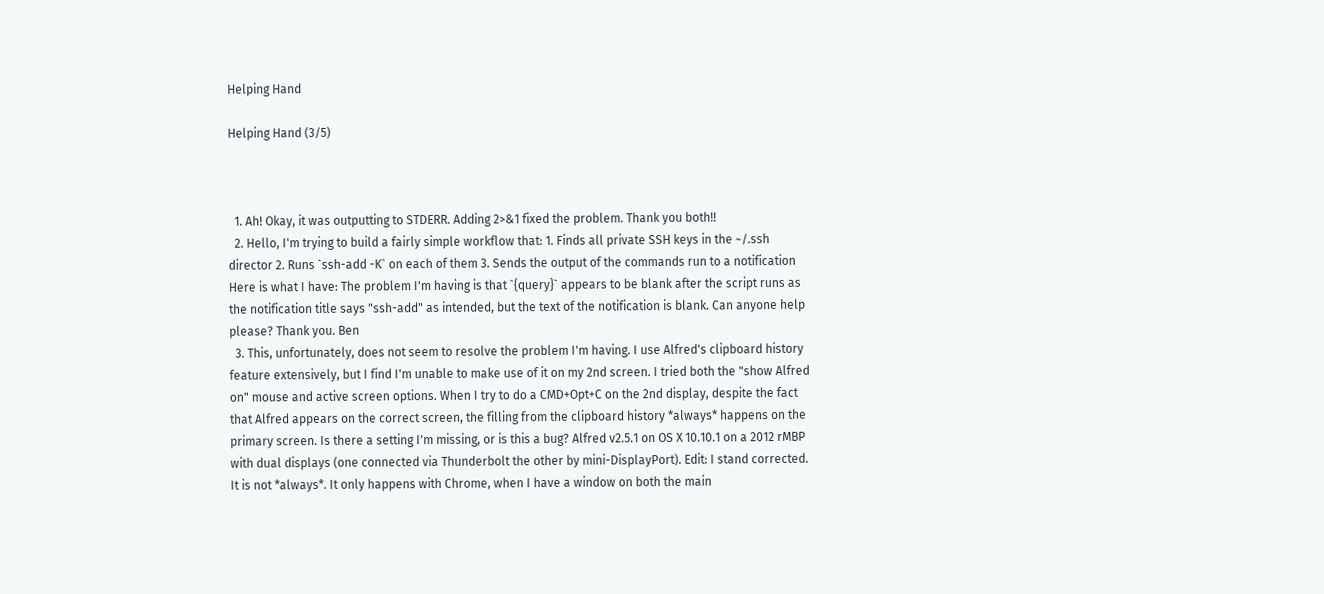Helping Hand

Helping Hand (3/5)



  1. Ah! Okay, it was outputting to STDERR. Adding 2>&1 fixed the problem. Thank you both!!
  2. Hello, I'm trying to build a fairly simple workflow that: 1. Finds all private SSH keys in the ~/.ssh director 2. Runs `ssh-add -K` on each of them 3. Sends the output of the commands run to a notification Here is what I have: The problem I'm having is that `{query}` appears to be blank after the script runs as the notification title says "ssh-add" as intended, but the text of the notification is blank. Can anyone help please? Thank you. Ben
  3. This, unfortunately, does not seem to resolve the problem I'm having. I use Alfred's clipboard history feature extensively, but I find I'm unable to make use of it on my 2nd screen. I tried both the "show Alfred on" mouse and active screen options. When I try to do a CMD+Opt+C on the 2nd display, despite the fact that Alfred appears on the correct screen, the filling from the clipboard history *always* happens on the primary screen. Is there a setting I'm missing, or is this a bug? Alfred v2.5.1 on OS X 10.10.1 on a 2012 rMBP with dual displays (one connected via Thunderbolt the other by mini-DisplayPort). Edit: I stand corrected. It is not *always*. It only happens with Chrome, when I have a window on both the main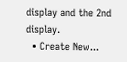display and the 2nd display.
  • Create New...